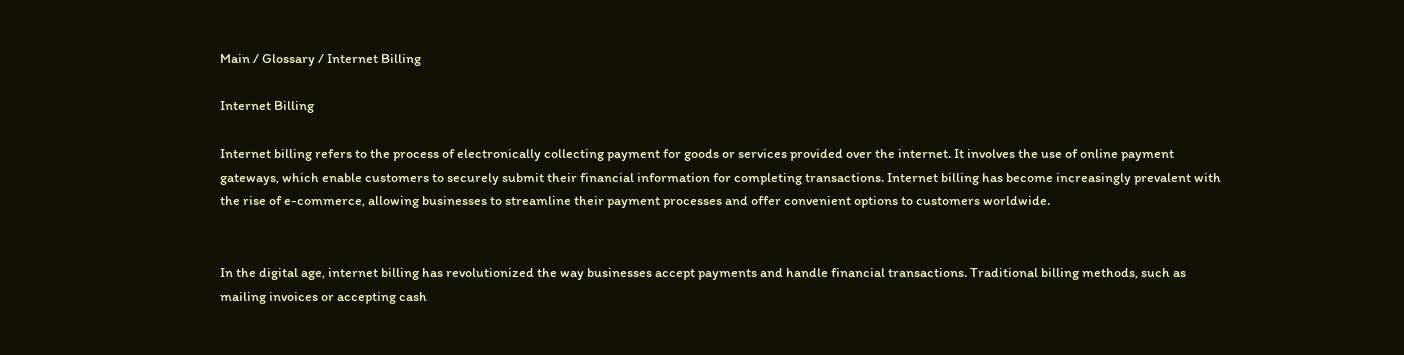Main / Glossary / Internet Billing

Internet Billing

Internet billing refers to the process of electronically collecting payment for goods or services provided over the internet. It involves the use of online payment gateways, which enable customers to securely submit their financial information for completing transactions. Internet billing has become increasingly prevalent with the rise of e-commerce, allowing businesses to streamline their payment processes and offer convenient options to customers worldwide.


In the digital age, internet billing has revolutionized the way businesses accept payments and handle financial transactions. Traditional billing methods, such as mailing invoices or accepting cash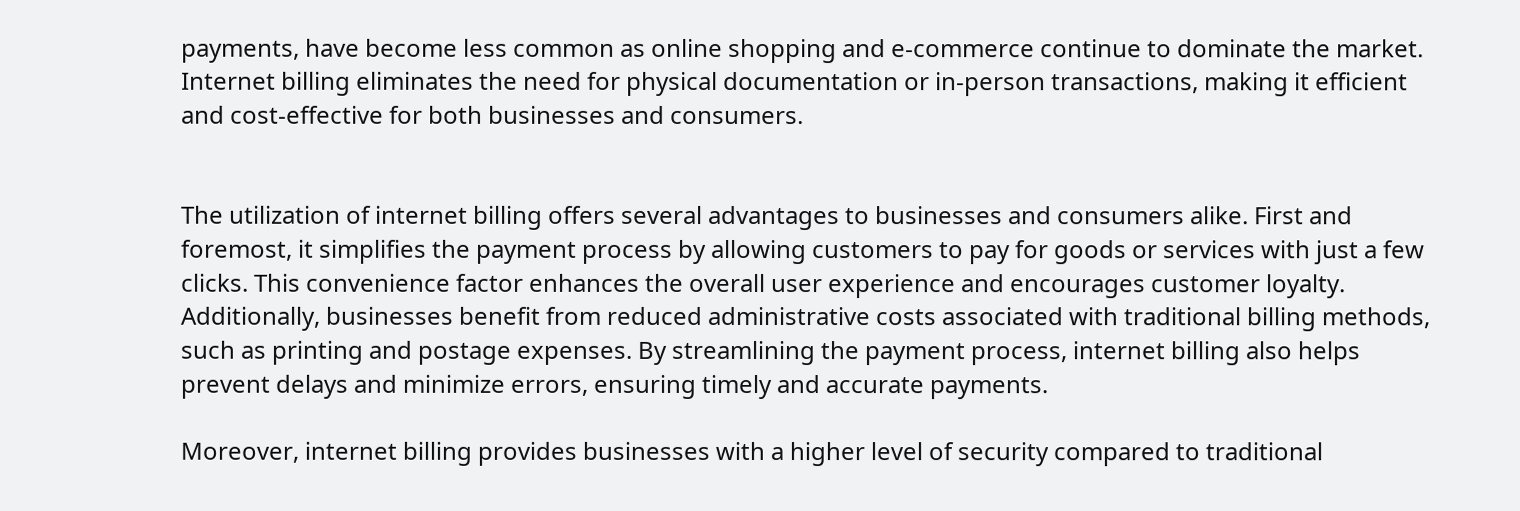payments, have become less common as online shopping and e-commerce continue to dominate the market. Internet billing eliminates the need for physical documentation or in-person transactions, making it efficient and cost-effective for both businesses and consumers.


The utilization of internet billing offers several advantages to businesses and consumers alike. First and foremost, it simplifies the payment process by allowing customers to pay for goods or services with just a few clicks. This convenience factor enhances the overall user experience and encourages customer loyalty. Additionally, businesses benefit from reduced administrative costs associated with traditional billing methods, such as printing and postage expenses. By streamlining the payment process, internet billing also helps prevent delays and minimize errors, ensuring timely and accurate payments.

Moreover, internet billing provides businesses with a higher level of security compared to traditional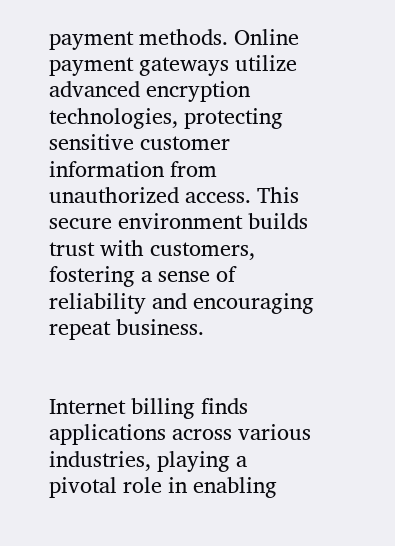payment methods. Online payment gateways utilize advanced encryption technologies, protecting sensitive customer information from unauthorized access. This secure environment builds trust with customers, fostering a sense of reliability and encouraging repeat business.


Internet billing finds applications across various industries, playing a pivotal role in enabling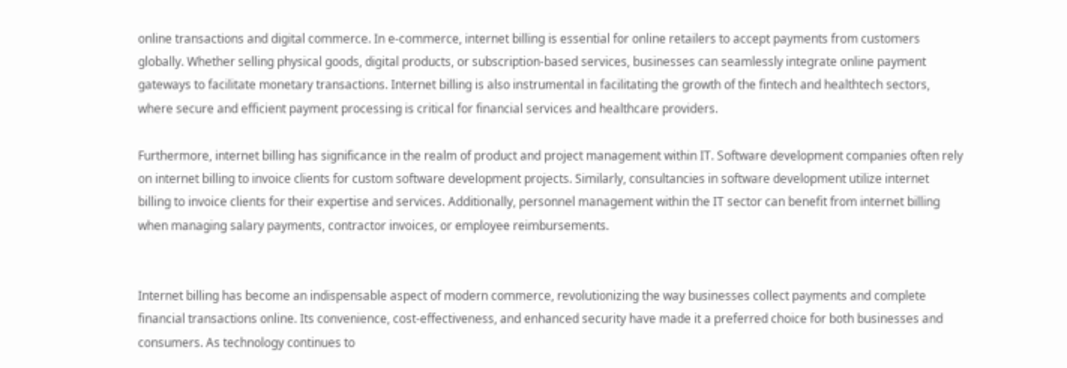online transactions and digital commerce. In e-commerce, internet billing is essential for online retailers to accept payments from customers globally. Whether selling physical goods, digital products, or subscription-based services, businesses can seamlessly integrate online payment gateways to facilitate monetary transactions. Internet billing is also instrumental in facilitating the growth of the fintech and healthtech sectors, where secure and efficient payment processing is critical for financial services and healthcare providers.

Furthermore, internet billing has significance in the realm of product and project management within IT. Software development companies often rely on internet billing to invoice clients for custom software development projects. Similarly, consultancies in software development utilize internet billing to invoice clients for their expertise and services. Additionally, personnel management within the IT sector can benefit from internet billing when managing salary payments, contractor invoices, or employee reimbursements.


Internet billing has become an indispensable aspect of modern commerce, revolutionizing the way businesses collect payments and complete financial transactions online. Its convenience, cost-effectiveness, and enhanced security have made it a preferred choice for both businesses and consumers. As technology continues to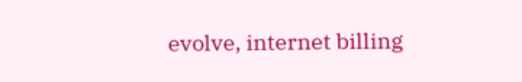evolve, internet billing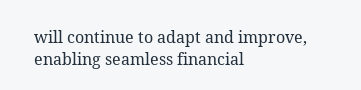will continue to adapt and improve, enabling seamless financial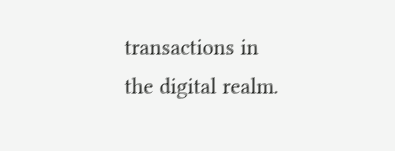transactions in the digital realm.